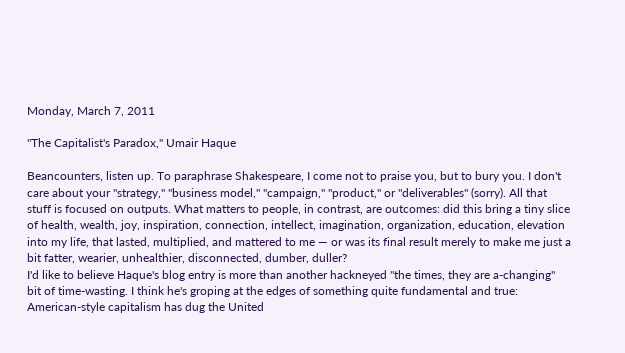Monday, March 7, 2011

"The Capitalist's Paradox," Umair Haque

Beancounters, listen up. To paraphrase Shakespeare, I come not to praise you, but to bury you. I don't care about your "strategy," "business model," "campaign," "product," or "deliverables" (sorry). All that stuff is focused on outputs. What matters to people, in contrast, are outcomes: did this bring a tiny slice of health, wealth, joy, inspiration, connection, intellect, imagination, organization, education, elevation into my life, that lasted, multiplied, and mattered to me — or was its final result merely to make me just a bit fatter, wearier, unhealthier, disconnected, dumber, duller?
I'd like to believe Haque's blog entry is more than another hackneyed "the times, they are a-changing" bit of time-wasting. I think he's groping at the edges of something quite fundamental and true: American-style capitalism has dug the United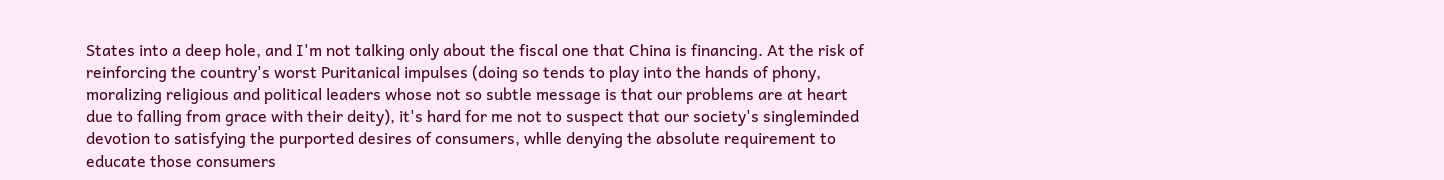States into a deep hole, and I'm not talking only about the fiscal one that China is financing. At the risk of reinforcing the country's worst Puritanical impulses (doing so tends to play into the hands of phony, moralizing religious and political leaders whose not so subtle message is that our problems are at heart due to falling from grace with their deity), it's hard for me not to suspect that our society's singleminded devotion to satisfying the purported desires of consumers, whlle denying the absolute requirement to educate those consumers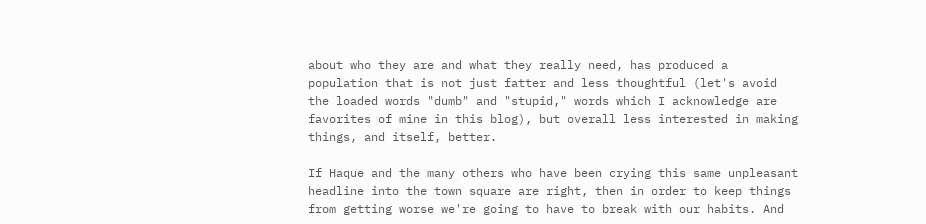about who they are and what they really need, has produced a population that is not just fatter and less thoughtful (let's avoid the loaded words "dumb" and "stupid," words which I acknowledge are favorites of mine in this blog), but overall less interested in making things, and itself, better.

If Haque and the many others who have been crying this same unpleasant headline into the town square are right, then in order to keep things from getting worse we're going to have to break with our habits. And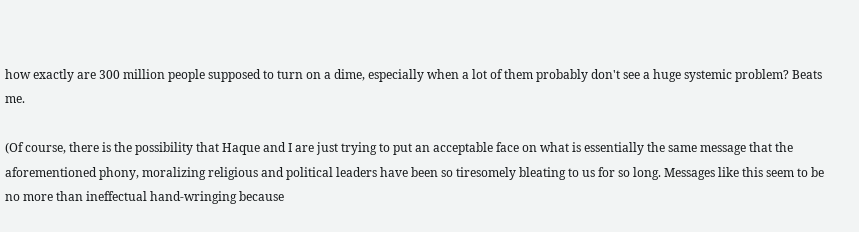how exactly are 300 million people supposed to turn on a dime, especially when a lot of them probably don't see a huge systemic problem? Beats me.

(Of course, there is the possibility that Haque and I are just trying to put an acceptable face on what is essentially the same message that the aforementioned phony, moralizing religious and political leaders have been so tiresomely bleating to us for so long. Messages like this seem to be no more than ineffectual hand-wringing because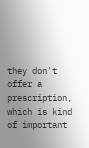they don't offer a prescription, which is kind of important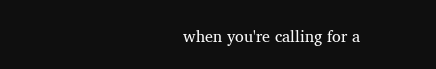when you're calling for a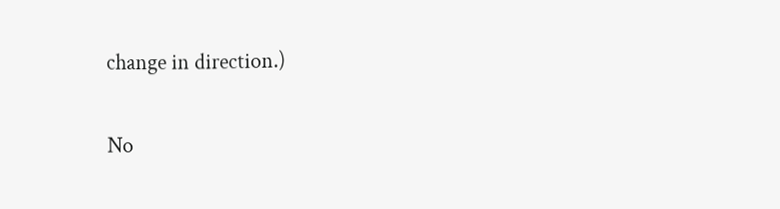change in direction.)

No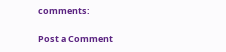comments:

Post a Comment